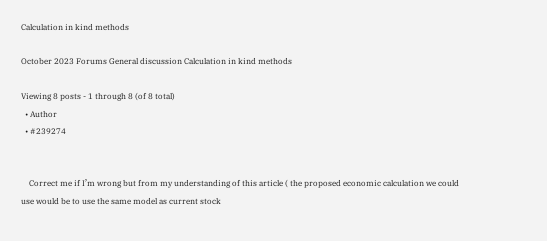Calculation in kind methods

October 2023 Forums General discussion Calculation in kind methods

Viewing 8 posts - 1 through 8 (of 8 total)
  • Author
  • #239274


    Correct me if I’m wrong but from my understanding of this article ( the proposed economic calculation we could use would be to use the same model as current stock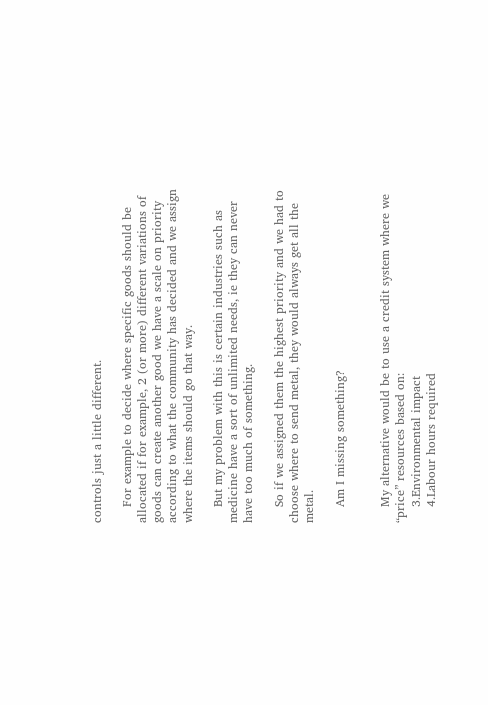controls just a little different.

    For example to decide where specific goods should be allocated if for example, 2 (or more) different variations of goods can create another good we have a scale on priority according to what the community has decided and we assign where the items should go that way.

    But my problem with this is certain industries such as medicine have a sort of unlimited needs, ie they can never have too much of something.

    So if we assigned them the highest priority and we had to choose where to send metal, they would always get all the metal.

    Am I missing something?


    My alternative would be to use a credit system where we “price” resources based on:
    3.Environmental impact
    4.Labour hours required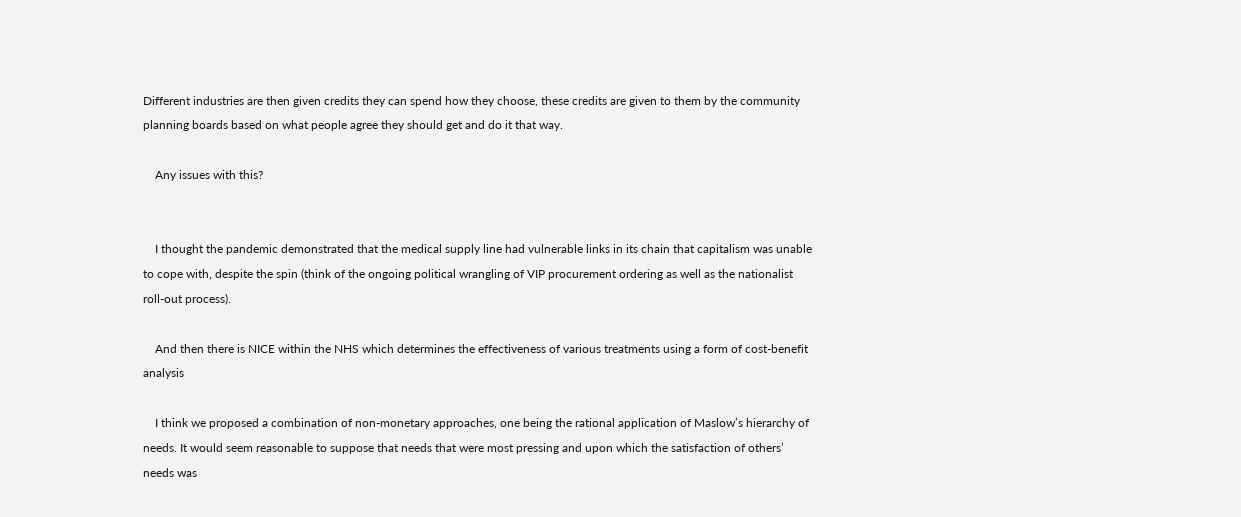Different industries are then given credits they can spend how they choose, these credits are given to them by the community planning boards based on what people agree they should get and do it that way.

    Any issues with this?


    I thought the pandemic demonstrated that the medical supply line had vulnerable links in its chain that capitalism was unable to cope with, despite the spin (think of the ongoing political wrangling of VIP procurement ordering as well as the nationalist roll-out process).

    And then there is NICE within the NHS which determines the effectiveness of various treatments using a form of cost-benefit analysis

    I think we proposed a combination of non-monetary approaches, one being the rational application of Maslow’s hierarchy of needs. It would seem reasonable to suppose that needs that were most pressing and upon which the satisfaction of others’ needs was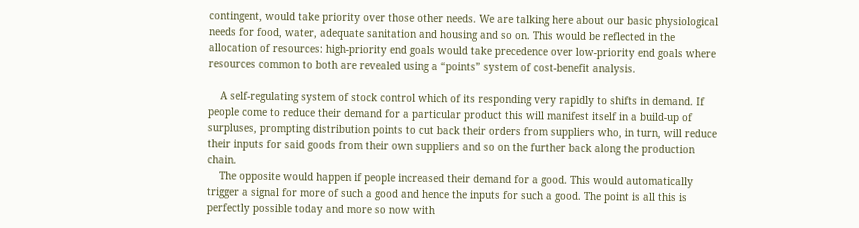contingent, would take priority over those other needs. We are talking here about our basic physiological needs for food, water, adequate sanitation and housing and so on. This would be reflected in the allocation of resources: high-priority end goals would take precedence over low-priority end goals where resources common to both are revealed using a “points” system of cost-benefit analysis.

    A self-regulating system of stock control which of its responding very rapidly to shifts in demand. If people come to reduce their demand for a particular product this will manifest itself in a build-up of surpluses, prompting distribution points to cut back their orders from suppliers who, in turn, will reduce their inputs for said goods from their own suppliers and so on the further back along the production chain.
    The opposite would happen if people increased their demand for a good. This would automatically trigger a signal for more of such a good and hence the inputs for such a good. The point is all this is perfectly possible today and more so now with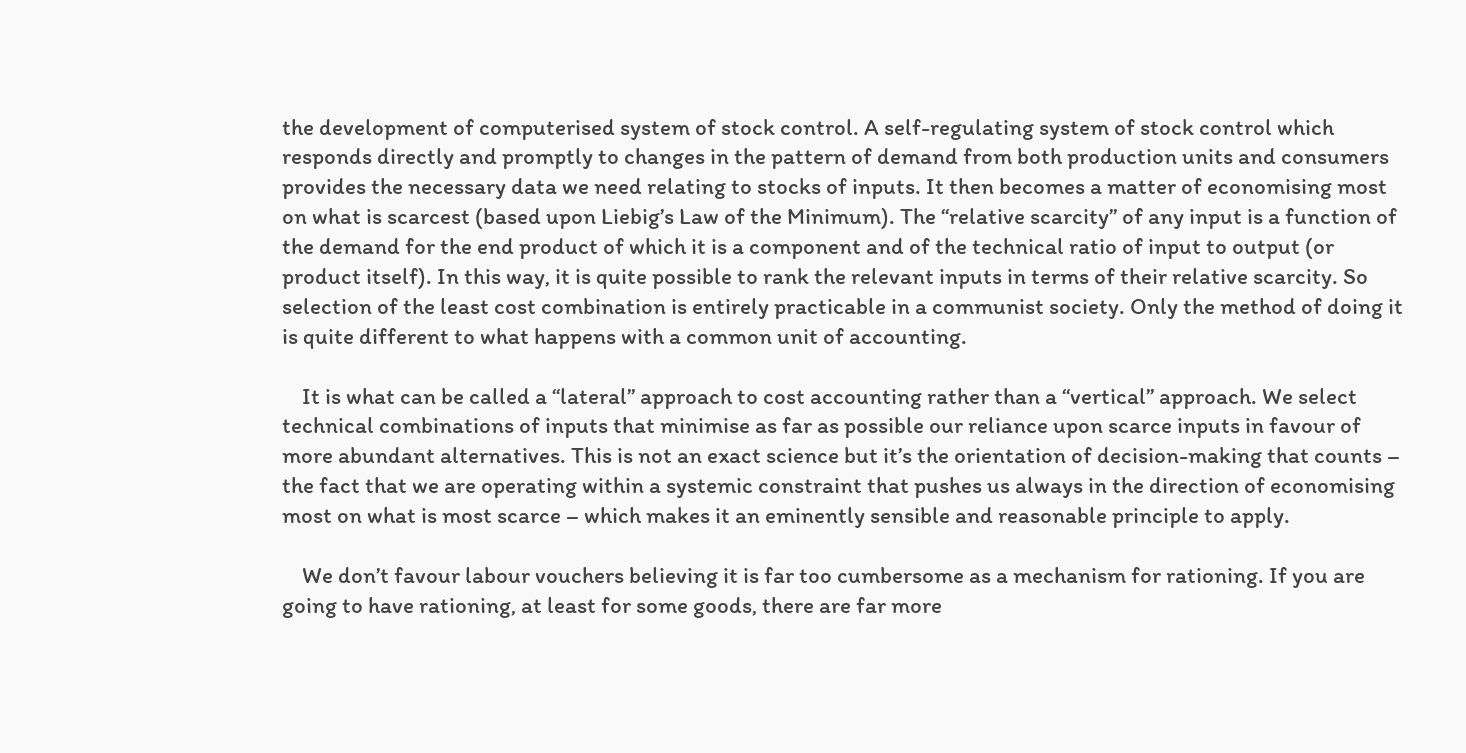the development of computerised system of stock control. A self-regulating system of stock control which responds directly and promptly to changes in the pattern of demand from both production units and consumers provides the necessary data we need relating to stocks of inputs. It then becomes a matter of economising most on what is scarcest (based upon Liebig’s Law of the Minimum). The “relative scarcity” of any input is a function of the demand for the end product of which it is a component and of the technical ratio of input to output (or product itself). In this way, it is quite possible to rank the relevant inputs in terms of their relative scarcity. So selection of the least cost combination is entirely practicable in a communist society. Only the method of doing it is quite different to what happens with a common unit of accounting.

    It is what can be called a “lateral” approach to cost accounting rather than a “vertical” approach. We select technical combinations of inputs that minimise as far as possible our reliance upon scarce inputs in favour of more abundant alternatives. This is not an exact science but it’s the orientation of decision-making that counts – the fact that we are operating within a systemic constraint that pushes us always in the direction of economising most on what is most scarce – which makes it an eminently sensible and reasonable principle to apply.

    We don’t favour labour vouchers believing it is far too cumbersome as a mechanism for rationing. If you are going to have rationing, at least for some goods, there are far more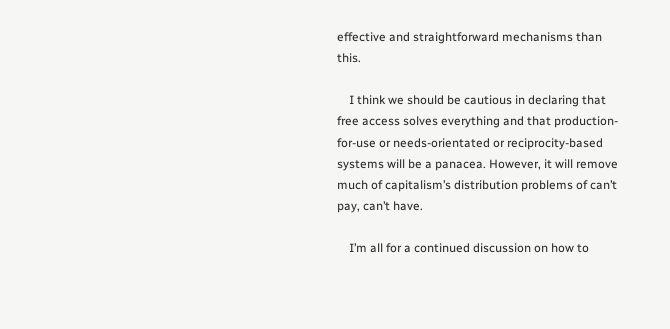effective and straightforward mechanisms than this.

    I think we should be cautious in declaring that free access solves everything and that production-for-use or needs-orientated or reciprocity-based systems will be a panacea. However, it will remove much of capitalism’s distribution problems of can’t pay, can’t have.

    I’m all for a continued discussion on how to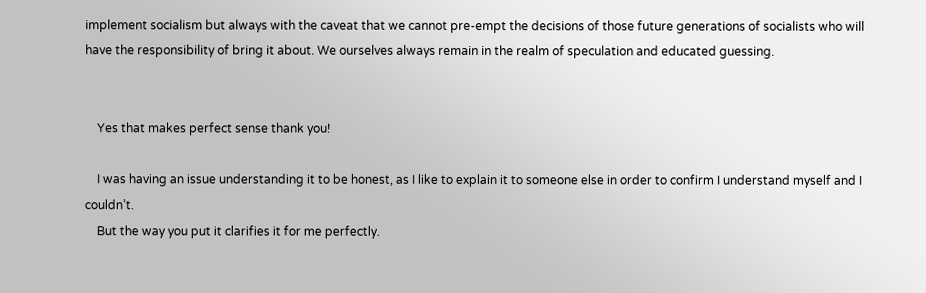implement socialism but always with the caveat that we cannot pre-empt the decisions of those future generations of socialists who will have the responsibility of bring it about. We ourselves always remain in the realm of speculation and educated guessing.


    Yes that makes perfect sense thank you!

    I was having an issue understanding it to be honest, as I like to explain it to someone else in order to confirm I understand myself and I couldn’t.
    But the way you put it clarifies it for me perfectly.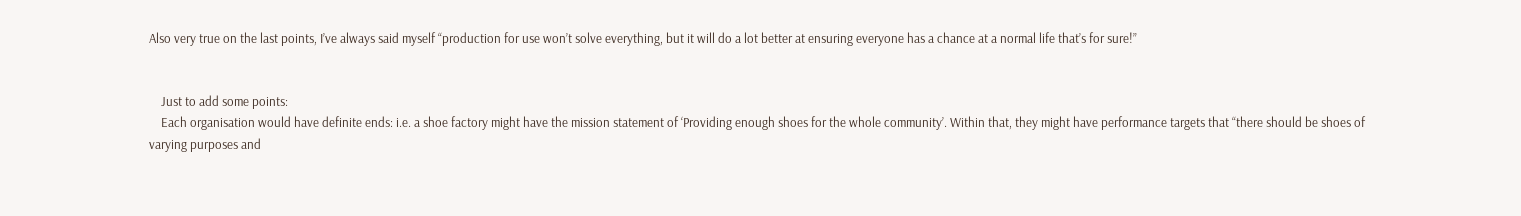Also very true on the last points, I’ve always said myself “production for use won’t solve everything, but it will do a lot better at ensuring everyone has a chance at a normal life that’s for sure!”


    Just to add some points:
    Each organisation would have definite ends: i.e. a shoe factory might have the mission statement of ‘Providing enough shoes for the whole community’. Within that, they might have performance targets that “there should be shoes of varying purposes and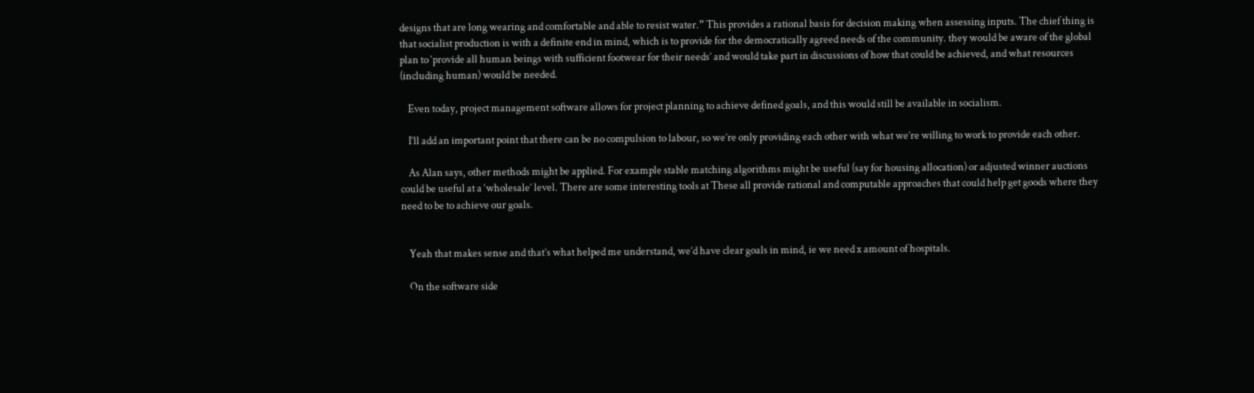designs that are long wearing and comfortable and able to resist water.” This provides a rational basis for decision making when assessing inputs. The chief thing is that socialist production is with a definite end in mind, which is to provide for the democratically agreed needs of the community. they would be aware of the global plan to ‘provide all human beings with sufficient footwear for their needs’ and would take part in discussions of how that could be achieved, and what resources (including human) would be needed.

    Even today, project management software allows for project planning to achieve defined goals, and this would still be available in socialism.

    I’ll add an important point that there can be no compulsion to labour, so we’re only providing each other with what we’re willing to work to provide each other.

    As Alan says, other methods might be applied. For example stable matching algorithms might be useful (say for housing allocation) or adjusted winner auctions could be useful at a ‘wholesale’ level. There are some interesting tools at These all provide rational and computable approaches that could help get goods where they need to be to achieve our goals.


    Yeah that makes sense and that’s what helped me understand, we’d have clear goals in mind, ie we need x amount of hospitals.

    On the software side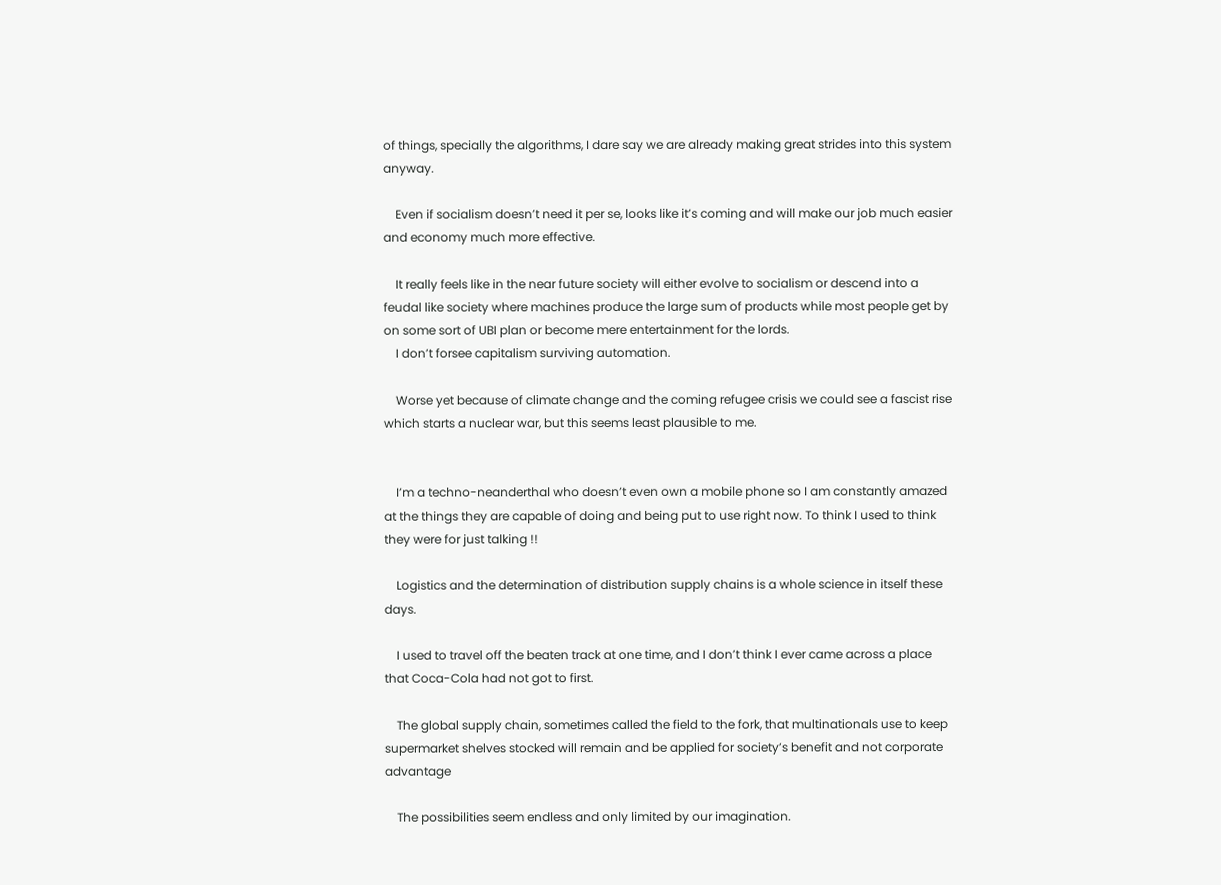of things, specially the algorithms, I dare say we are already making great strides into this system anyway.

    Even if socialism doesn’t need it per se, looks like it’s coming and will make our job much easier and economy much more effective.

    It really feels like in the near future society will either evolve to socialism or descend into a feudal like society where machines produce the large sum of products while most people get by on some sort of UBI plan or become mere entertainment for the lords.
    I don’t forsee capitalism surviving automation.

    Worse yet because of climate change and the coming refugee crisis we could see a fascist rise which starts a nuclear war, but this seems least plausible to me.


    I’m a techno-neanderthal who doesn’t even own a mobile phone so I am constantly amazed at the things they are capable of doing and being put to use right now. To think I used to think they were for just talking !!

    Logistics and the determination of distribution supply chains is a whole science in itself these days.

    I used to travel off the beaten track at one time, and I don’t think I ever came across a place that Coca-Cola had not got to first.

    The global supply chain, sometimes called the field to the fork, that multinationals use to keep supermarket shelves stocked will remain and be applied for society’s benefit and not corporate advantage

    The possibilities seem endless and only limited by our imagination.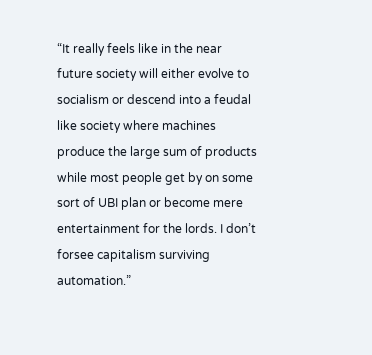“It really feels like in the near future society will either evolve to socialism or descend into a feudal like society where machines produce the large sum of products while most people get by on some sort of UBI plan or become mere entertainment for the lords. I don’t forsee capitalism surviving automation.”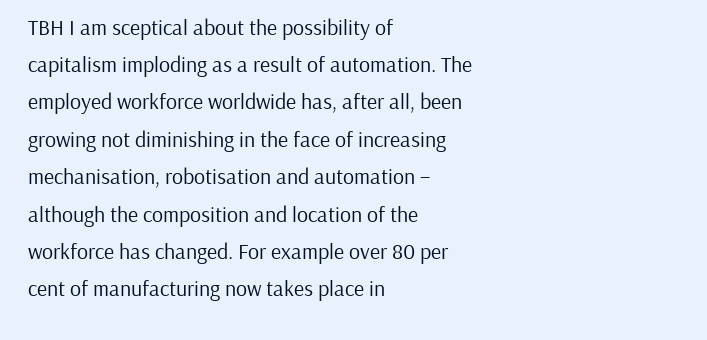TBH I am sceptical about the possibility of capitalism imploding as a result of automation. The employed workforce worldwide has, after all, been growing not diminishing in the face of increasing mechanisation, robotisation and automation – although the composition and location of the workforce has changed. For example over 80 per cent of manufacturing now takes place in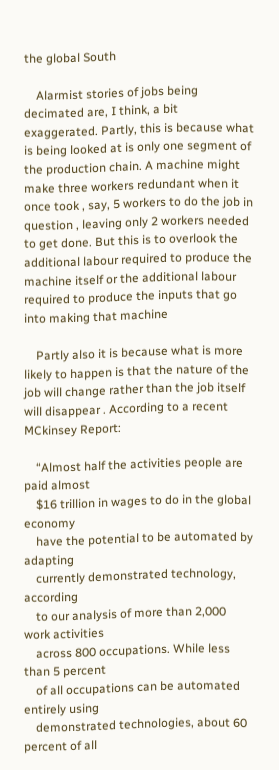the global South

    Alarmist stories of jobs being decimated are, I think, a bit exaggerated. Partly, this is because what is being looked at is only one segment of the production chain. A machine might make three workers redundant when it once took , say, 5 workers to do the job in question , leaving only 2 workers needed to get done. But this is to overlook the additional labour required to produce the machine itself or the additional labour required to produce the inputs that go into making that machine

    Partly also it is because what is more likely to happen is that the nature of the job will change rather than the job itself will disappear . According to a recent MCkinsey Report:

    “Almost half the activities people are paid almost
    $16 trillion in wages to do in the global economy
    have the potential to be automated by adapting
    currently demonstrated technology, according
    to our analysis of more than 2,000 work activities
    across 800 occupations. While less than 5 percent
    of all occupations can be automated entirely using
    demonstrated technologies, about 60 percent of all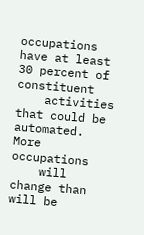occupations have at least 30 percent of constituent
    activities that could be automated. More occupations
    will change than will be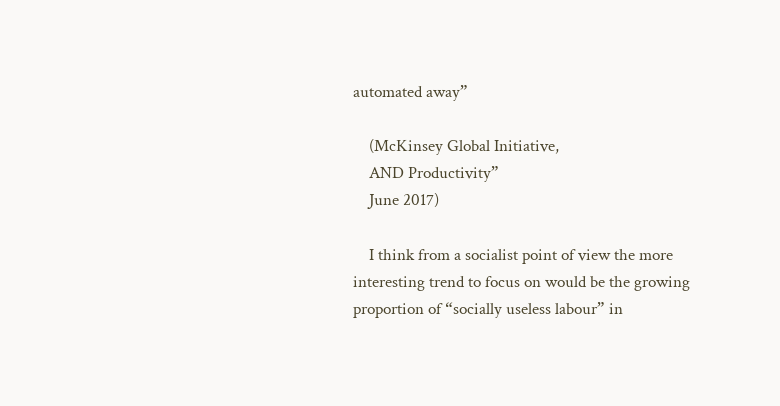automated away”

    (McKinsey Global Initiative,
    AND Productivity”
    June 2017)

    I think from a socialist point of view the more interesting trend to focus on would be the growing proportion of “socially useless labour” in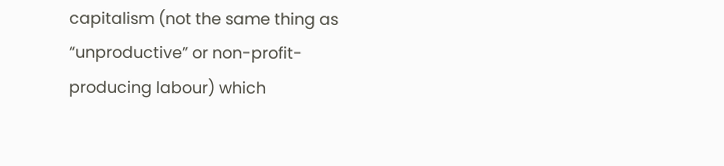capitalism (not the same thing as “unproductive” or non-profit-producing labour) which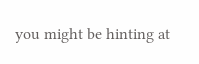you might be hinting at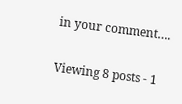in your comment….

Viewing 8 posts - 1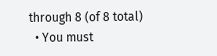through 8 (of 8 total)
  • You must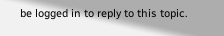be logged in to reply to this topic.